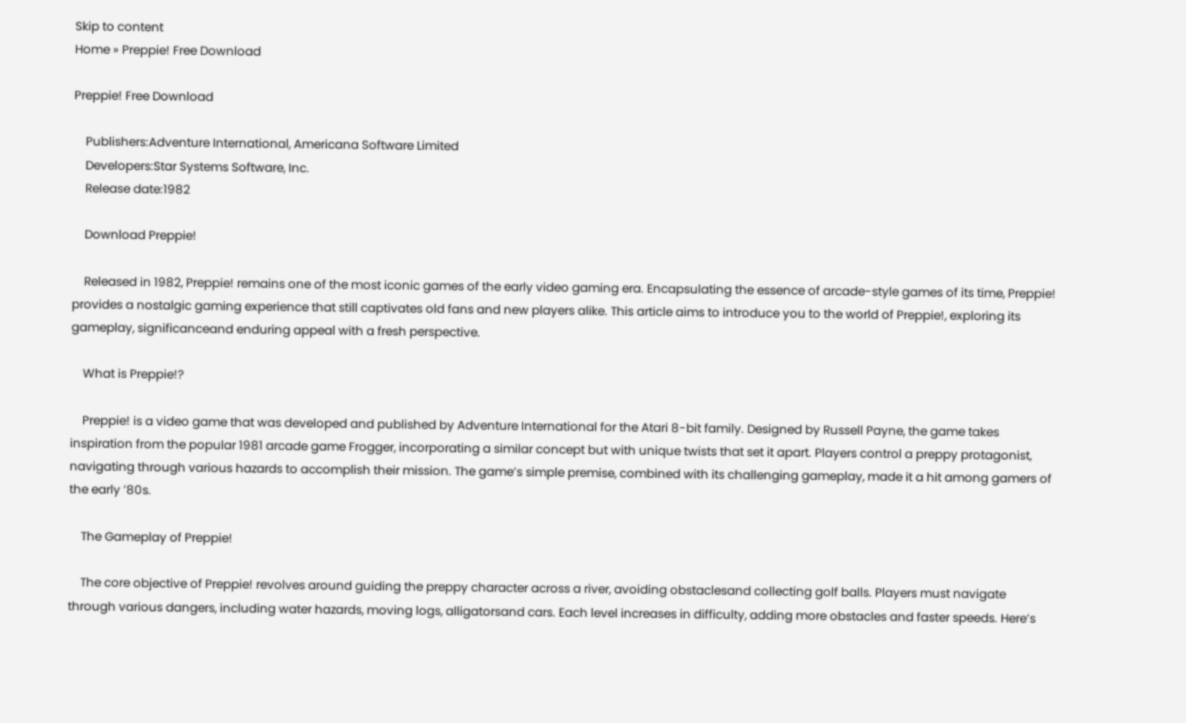Skip to content
Home » Preppie! Free Download

Preppie! Free Download

    Publishers:Adventure International, Americana Software Limited
    Developers:Star Systems Software, Inc.
    Release date:1982

    Download Preppie!

    Released in 1982, Preppie! remains one of the most iconic games of the early video gaming era. Encapsulating the essence of arcade-style games of its time, Preppie! provides a nostalgic gaming experience that still captivates old fans and new players alike. This article aims to introduce you to the world of Preppie!, exploring its gameplay, significanceand enduring appeal with a fresh perspective.

    What is Preppie!?

    Preppie! is a video game that was developed and published by Adventure International for the Atari 8-bit family. Designed by Russell Payne, the game takes inspiration from the popular 1981 arcade game Frogger, incorporating a similar concept but with unique twists that set it apart. Players control a preppy protagonist, navigating through various hazards to accomplish their mission. The game’s simple premise, combined with its challenging gameplay, made it a hit among gamers of the early ’80s.

    The Gameplay of Preppie!

    The core objective of Preppie! revolves around guiding the preppy character across a river, avoiding obstaclesand collecting golf balls. Players must navigate through various dangers, including water hazards, moving logs, alligatorsand cars. Each level increases in difficulty, adding more obstacles and faster speeds. Here’s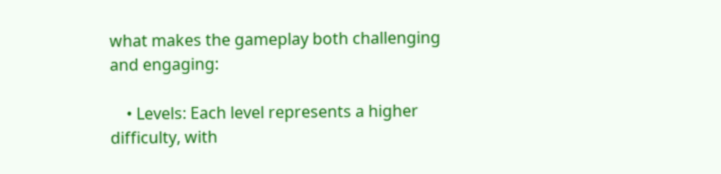what makes the gameplay both challenging and engaging:

    • Levels: Each level represents a higher difficulty, with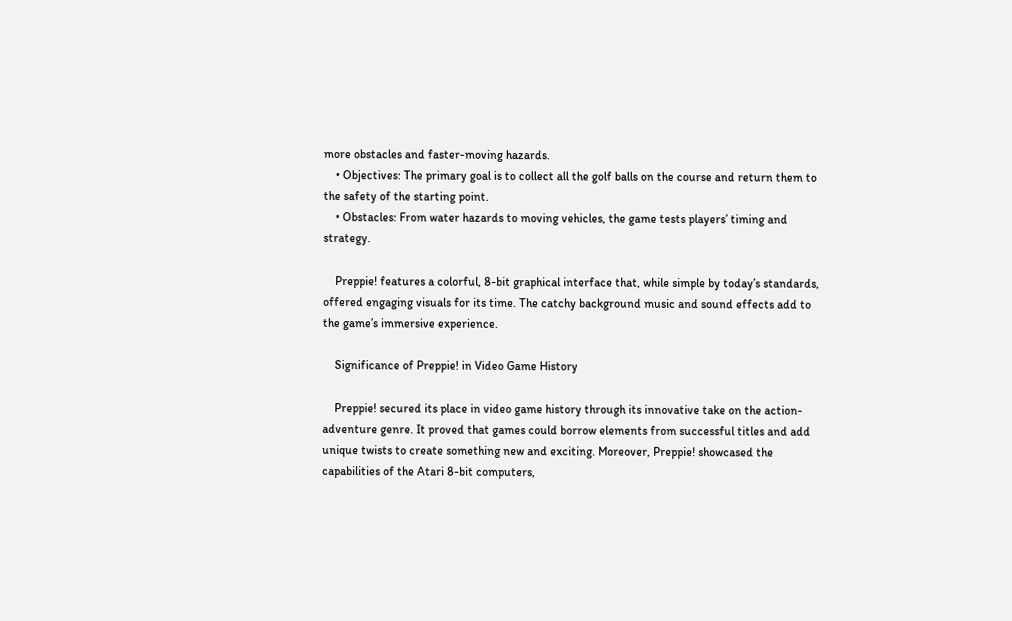more obstacles and faster-moving hazards.
    • Objectives: The primary goal is to collect all the golf balls on the course and return them to the safety of the starting point.
    • Obstacles: From water hazards to moving vehicles, the game tests players’ timing and strategy.

    Preppie! features a colorful, 8-bit graphical interface that, while simple by today’s standards, offered engaging visuals for its time. The catchy background music and sound effects add to the game’s immersive experience.

    Significance of Preppie! in Video Game History

    Preppie! secured its place in video game history through its innovative take on the action-adventure genre. It proved that games could borrow elements from successful titles and add unique twists to create something new and exciting. Moreover, Preppie! showcased the capabilities of the Atari 8-bit computers,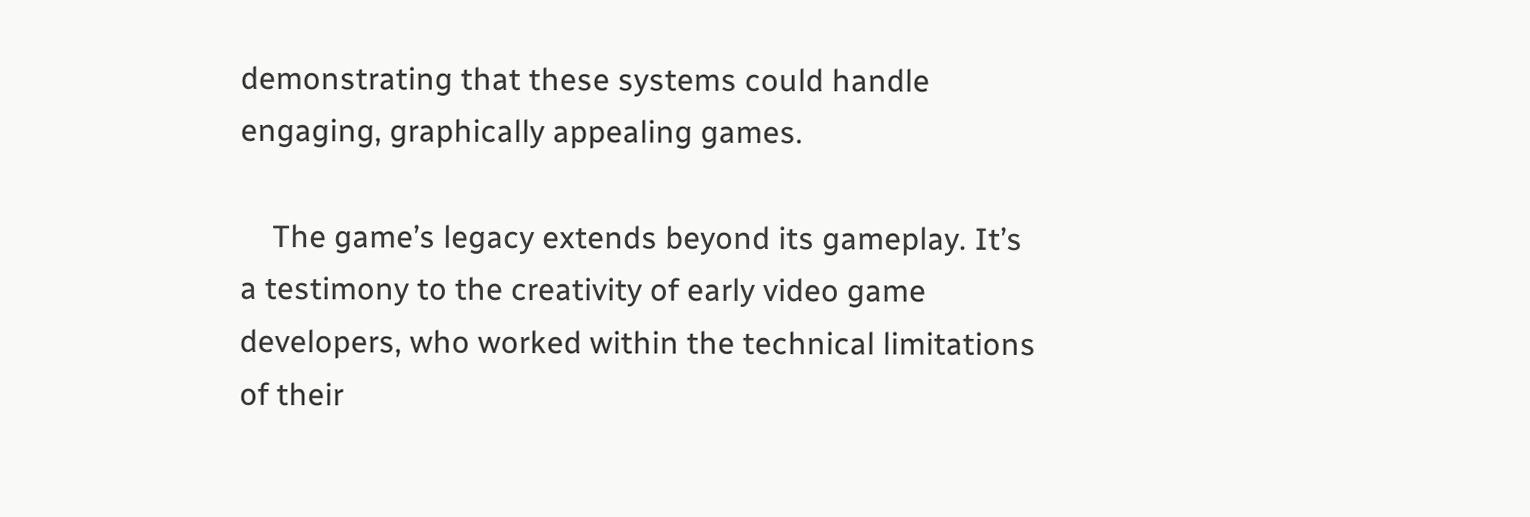demonstrating that these systems could handle engaging, graphically appealing games.

    The game’s legacy extends beyond its gameplay. It’s a testimony to the creativity of early video game developers, who worked within the technical limitations of their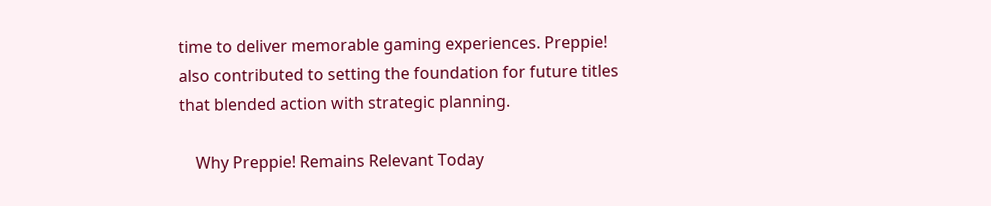time to deliver memorable gaming experiences. Preppie! also contributed to setting the foundation for future titles that blended action with strategic planning.

    Why Preppie! Remains Relevant Today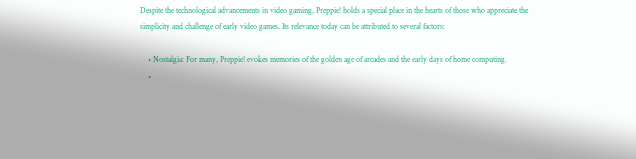Despite the technological advancements in video gaming, Preppie! holds a special place in the hearts of those who appreciate the simplicity and challenge of early video games. Its relevance today can be attributed to several factors:

    • Nostalgia: For many, Preppie! evokes memories of the golden age of arcades and the early days of home computing.
    •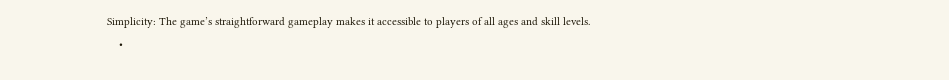Simplicity: The game’s straightforward gameplay makes it accessible to players of all ages and skill levels.
    •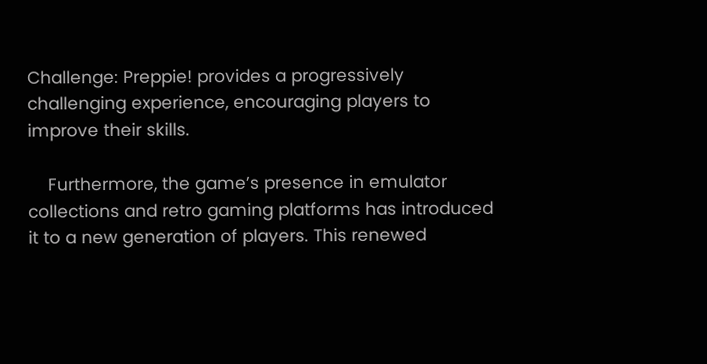Challenge: Preppie! provides a progressively challenging experience, encouraging players to improve their skills.

    Furthermore, the game’s presence in emulator collections and retro gaming platforms has introduced it to a new generation of players. This renewed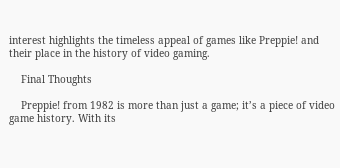interest highlights the timeless appeal of games like Preppie! and their place in the history of video gaming.

    Final Thoughts

    Preppie! from 1982 is more than just a game; it’s a piece of video game history. With its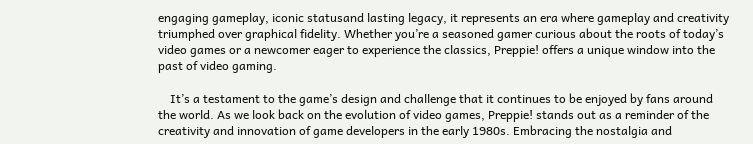engaging gameplay, iconic statusand lasting legacy, it represents an era where gameplay and creativity triumphed over graphical fidelity. Whether you’re a seasoned gamer curious about the roots of today’s video games or a newcomer eager to experience the classics, Preppie! offers a unique window into the past of video gaming.

    It’s a testament to the game’s design and challenge that it continues to be enjoyed by fans around the world. As we look back on the evolution of video games, Preppie! stands out as a reminder of the creativity and innovation of game developers in the early 1980s. Embracing the nostalgia and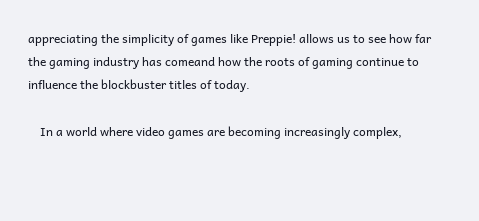appreciating the simplicity of games like Preppie! allows us to see how far the gaming industry has comeand how the roots of gaming continue to influence the blockbuster titles of today.

    In a world where video games are becoming increasingly complex,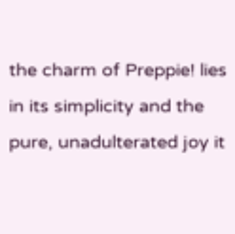the charm of Preppie! lies in its simplicity and the pure, unadulterated joy it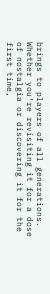brings to players of all generations. Whether you’re revisiting it for a dose of nostalgia or discovering it for the first time,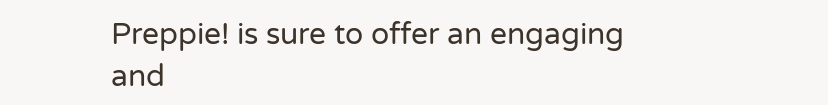Preppie! is sure to offer an engaging and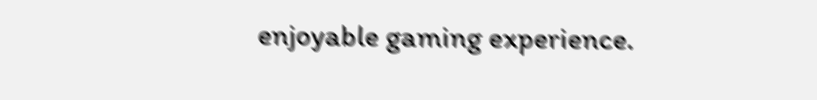enjoyable gaming experience.